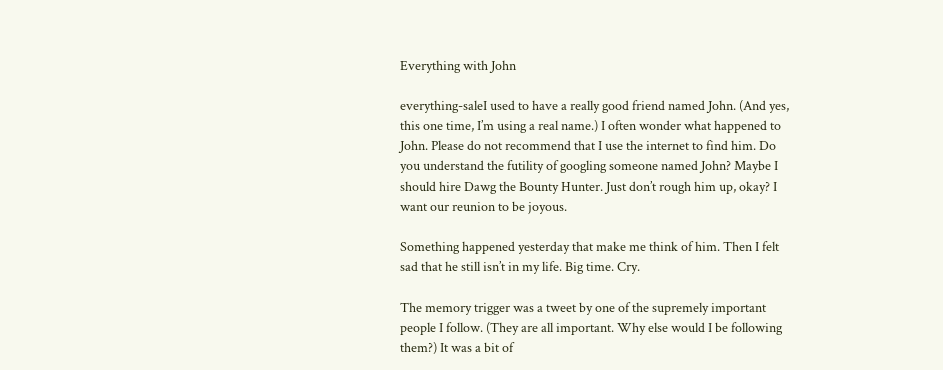Everything with John

everything-saleI used to have a really good friend named John. (And yes, this one time, I’m using a real name.) I often wonder what happened to John. Please do not recommend that I use the internet to find him. Do you understand the futility of googling someone named John? Maybe I should hire Dawg the Bounty Hunter. Just don’t rough him up, okay? I want our reunion to be joyous.

Something happened yesterday that make me think of him. Then I felt sad that he still isn’t in my life. Big time. Cry.

The memory trigger was a tweet by one of the supremely important people I follow. (They are all important. Why else would I be following them?) It was a bit of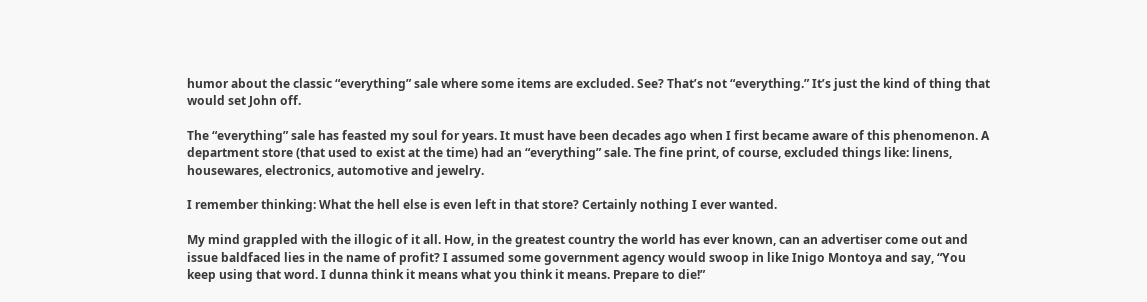humor about the classic “everything” sale where some items are excluded. See? That’s not “everything.” It’s just the kind of thing that would set John off.

The “everything” sale has feasted my soul for years. It must have been decades ago when I first became aware of this phenomenon. A department store (that used to exist at the time) had an “everything” sale. The fine print, of course, excluded things like: linens, housewares, electronics, automotive and jewelry.

I remember thinking: What the hell else is even left in that store? Certainly nothing I ever wanted.

My mind grappled with the illogic of it all. How, in the greatest country the world has ever known, can an advertiser come out and issue baldfaced lies in the name of profit? I assumed some government agency would swoop in like Inigo Montoya and say, “You keep using that word. I dunna think it means what you think it means. Prepare to die!”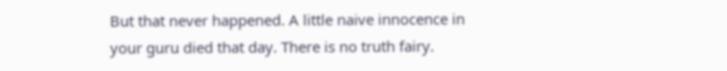But that never happened. A little naive innocence in your guru died that day. There is no truth fairy.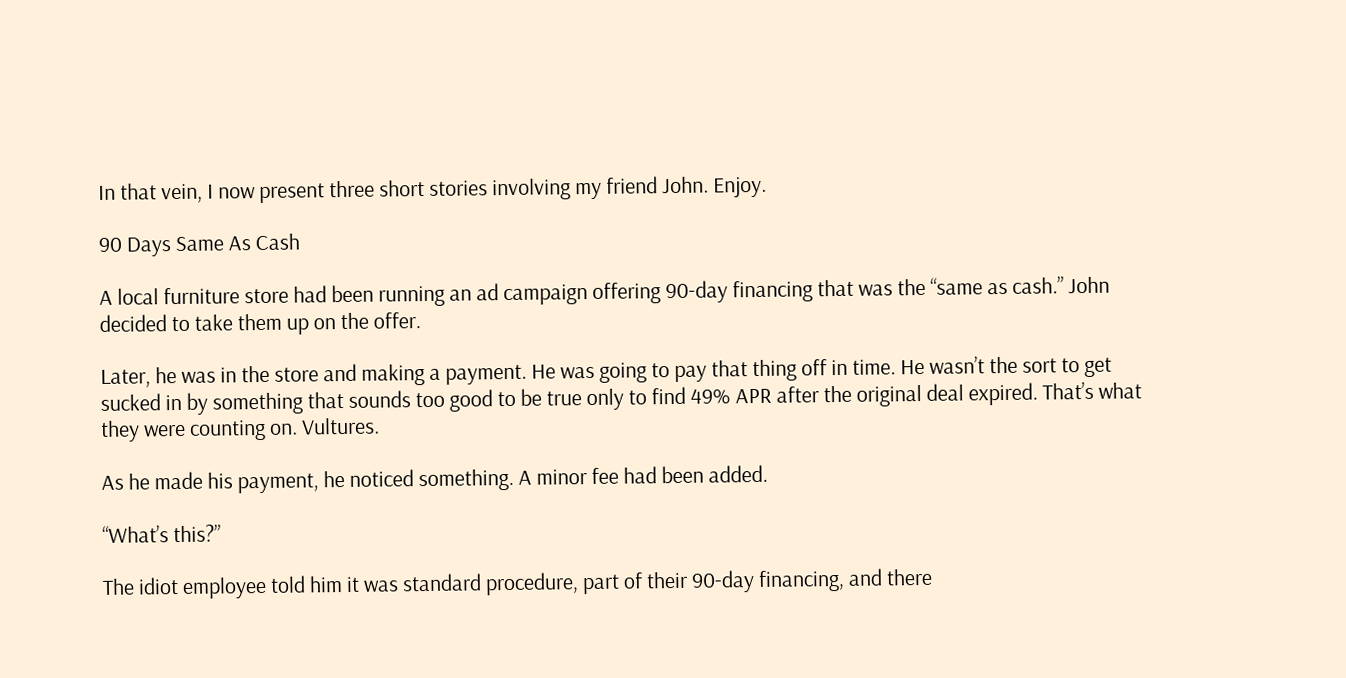In that vein, I now present three short stories involving my friend John. Enjoy.

90 Days Same As Cash

A local furniture store had been running an ad campaign offering 90-day financing that was the “same as cash.” John decided to take them up on the offer.

Later, he was in the store and making a payment. He was going to pay that thing off in time. He wasn’t the sort to get sucked in by something that sounds too good to be true only to find 49% APR after the original deal expired. That’s what they were counting on. Vultures.

As he made his payment, he noticed something. A minor fee had been added.

“What’s this?”

The idiot employee told him it was standard procedure, part of their 90-day financing, and there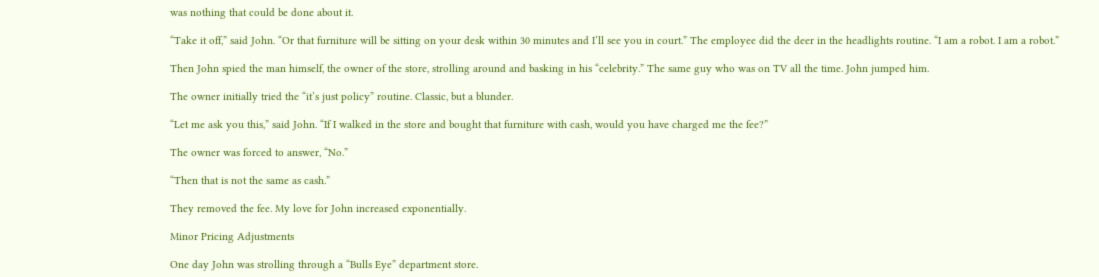was nothing that could be done about it.

“Take it off,” said John. “Or that furniture will be sitting on your desk within 30 minutes and I’ll see you in court.” The employee did the deer in the headlights routine. “I am a robot. I am a robot.”

Then John spied the man himself, the owner of the store, strolling around and basking in his “celebrity.” The same guy who was on TV all the time. John jumped him.

The owner initially tried the “it’s just policy” routine. Classic, but a blunder.

“Let me ask you this,” said John. “If I walked in the store and bought that furniture with cash, would you have charged me the fee?”

The owner was forced to answer, “No.”

“Then that is not the same as cash.”

They removed the fee. My love for John increased exponentially.

Minor Pricing Adjustments

One day John was strolling through a “Bulls Eye” department store.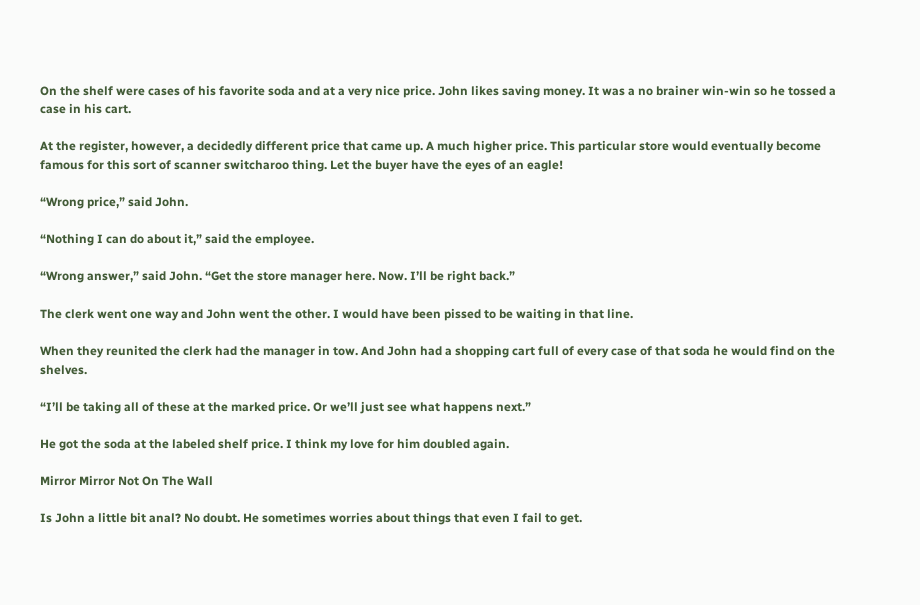On the shelf were cases of his favorite soda and at a very nice price. John likes saving money. It was a no brainer win-win so he tossed a case in his cart.

At the register, however, a decidedly different price that came up. A much higher price. This particular store would eventually become famous for this sort of scanner switcharoo thing. Let the buyer have the eyes of an eagle!

“Wrong price,” said John.

“Nothing I can do about it,” said the employee.

“Wrong answer,” said John. “Get the store manager here. Now. I’ll be right back.”

The clerk went one way and John went the other. I would have been pissed to be waiting in that line.

When they reunited the clerk had the manager in tow. And John had a shopping cart full of every case of that soda he would find on the shelves.

“I’ll be taking all of these at the marked price. Or we’ll just see what happens next.”

He got the soda at the labeled shelf price. I think my love for him doubled again.

Mirror Mirror Not On The Wall

Is John a little bit anal? No doubt. He sometimes worries about things that even I fail to get.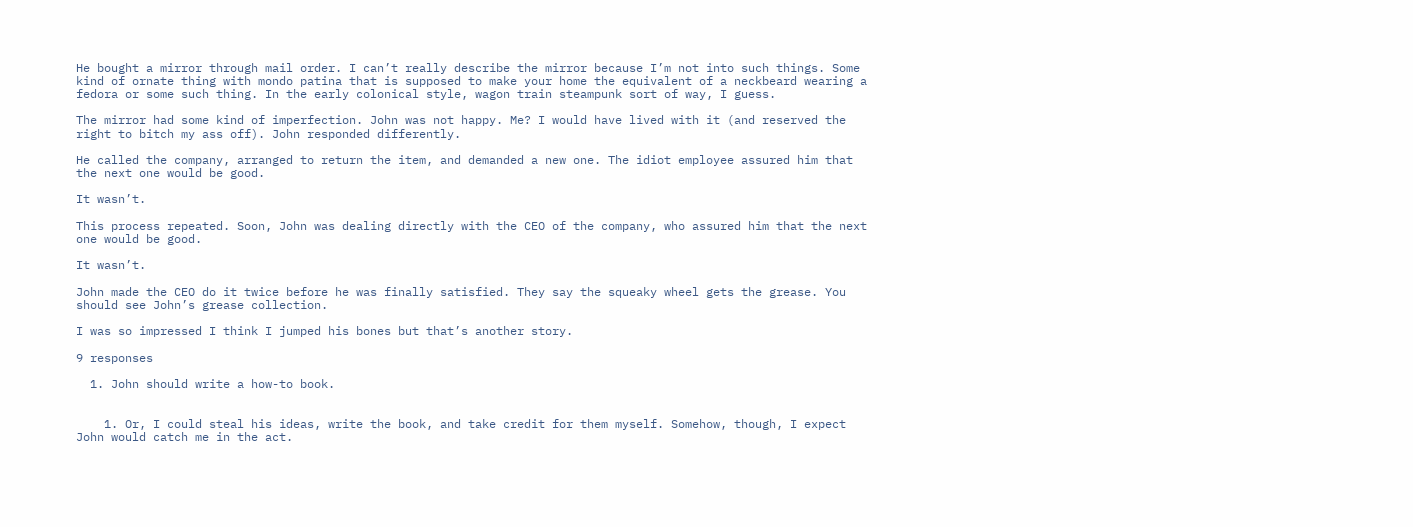He bought a mirror through mail order. I can’t really describe the mirror because I’m not into such things. Some kind of ornate thing with mondo patina that is supposed to make your home the equivalent of a neckbeard wearing a fedora or some such thing. In the early colonical style, wagon train steampunk sort of way, I guess.

The mirror had some kind of imperfection. John was not happy. Me? I would have lived with it (and reserved the right to bitch my ass off). John responded differently.

He called the company, arranged to return the item, and demanded a new one. The idiot employee assured him that the next one would be good.

It wasn’t.

This process repeated. Soon, John was dealing directly with the CEO of the company, who assured him that the next one would be good.

It wasn’t.

John made the CEO do it twice before he was finally satisfied. They say the squeaky wheel gets the grease. You should see John’s grease collection.

I was so impressed I think I jumped his bones but that’s another story.

9 responses

  1. John should write a how-to book.


    1. Or, I could steal his ideas, write the book, and take credit for them myself. Somehow, though, I expect John would catch me in the act.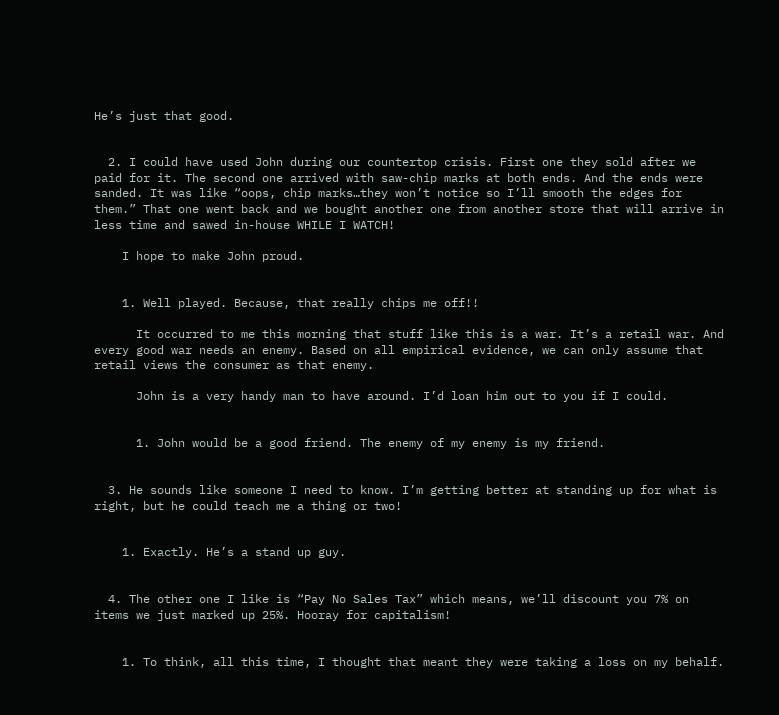He’s just that good.


  2. I could have used John during our countertop crisis. First one they sold after we paid for it. The second one arrived with saw-chip marks at both ends. And the ends were sanded. It was like “oops, chip marks…they won’t notice so I’ll smooth the edges for them.” That one went back and we bought another one from another store that will arrive in less time and sawed in-house WHILE I WATCH!

    I hope to make John proud.


    1. Well played. Because, that really chips me off!!

      It occurred to me this morning that stuff like this is a war. It’s a retail war. And every good war needs an enemy. Based on all empirical evidence, we can only assume that retail views the consumer as that enemy.

      John is a very handy man to have around. I’d loan him out to you if I could.


      1. John would be a good friend. The enemy of my enemy is my friend.


  3. He sounds like someone I need to know. I’m getting better at standing up for what is right, but he could teach me a thing or two!


    1. Exactly. He’s a stand up guy.


  4. The other one I like is “Pay No Sales Tax” which means, we’ll discount you 7% on items we just marked up 25%. Hooray for capitalism!


    1. To think, all this time, I thought that meant they were taking a loss on my behalf.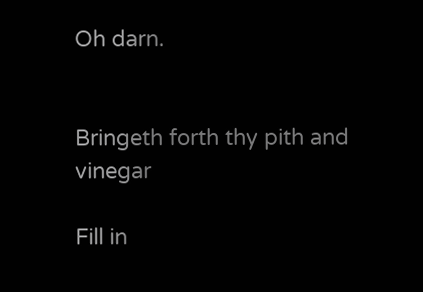Oh darn.


Bringeth forth thy pith and vinegar

Fill in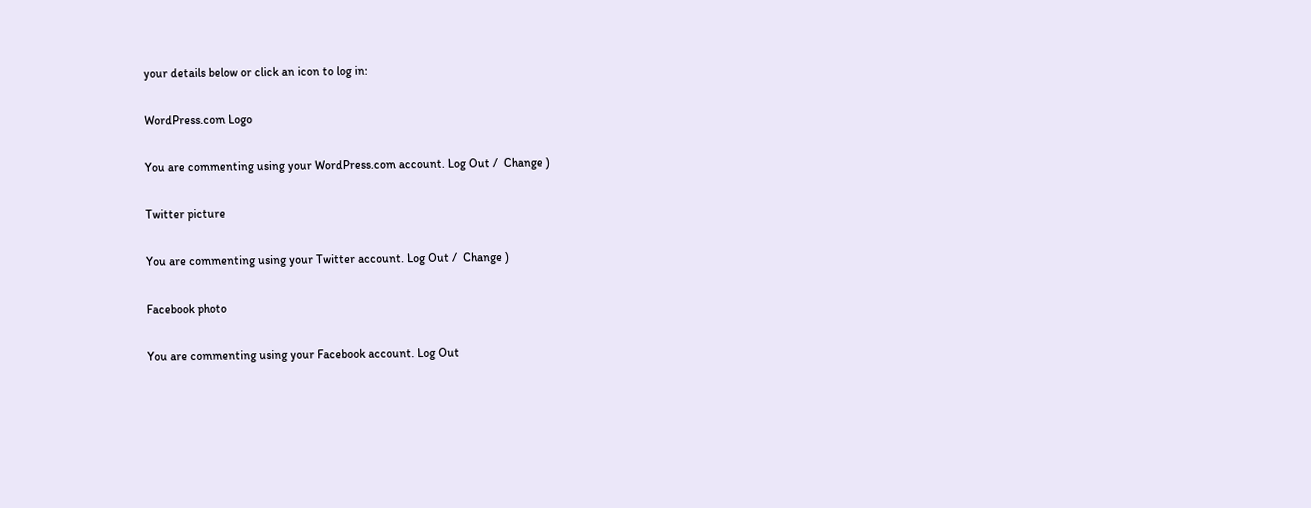your details below or click an icon to log in:

WordPress.com Logo

You are commenting using your WordPress.com account. Log Out /  Change )

Twitter picture

You are commenting using your Twitter account. Log Out /  Change )

Facebook photo

You are commenting using your Facebook account. Log Out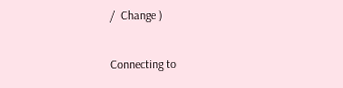/  Change )

Connecting to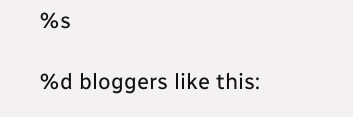%s

%d bloggers like this: